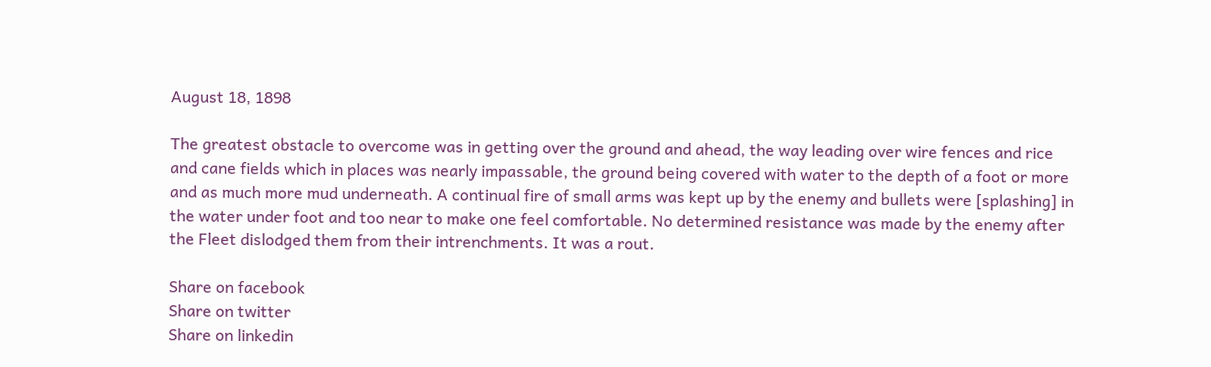August 18, 1898

The greatest obstacle to overcome was in getting over the ground and ahead, the way leading over wire fences and rice and cane fields which in places was nearly impassable, the ground being covered with water to the depth of a foot or more and as much more mud underneath. A continual fire of small arms was kept up by the enemy and bullets were [splashing] in the water under foot and too near to make one feel comfortable. No determined resistance was made by the enemy after the Fleet dislodged them from their intrenchments. It was a rout.

Share on facebook
Share on twitter
Share on linkedin